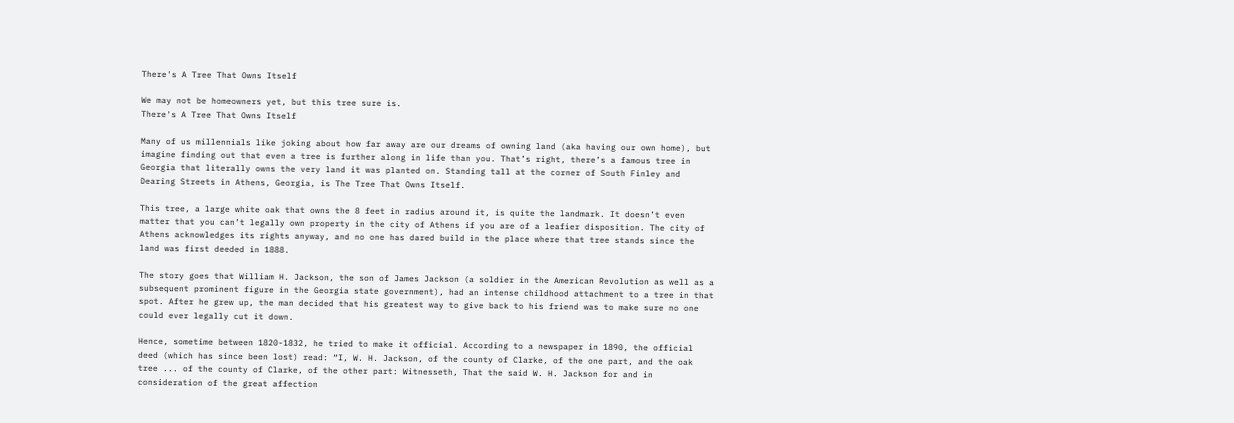There's A Tree That Owns Itself

We may not be homeowners yet, but this tree sure is.
There's A Tree That Owns Itself

Many of us millennials like joking about how far away are our dreams of owning land (aka having our own home), but imagine finding out that even a tree is further along in life than you. That’s right, there’s a famous tree in Georgia that literally owns the very land it was planted on. Standing tall at the corner of South Finley and Dearing Streets in Athens, Georgia, is The Tree That Owns Itself.

This tree, a large white oak that owns the 8 feet in radius around it, is quite the landmark. It doesn’t even matter that you can’t legally own property in the city of Athens if you are of a leafier disposition. The city of Athens acknowledges its rights anyway, and no one has dared build in the place where that tree stands since the land was first deeded in 1888.

The story goes that William H. Jackson, the son of James Jackson (a soldier in the American Revolution as well as a subsequent prominent figure in the Georgia state government), had an intense childhood attachment to a tree in that spot. After he grew up, the man decided that his greatest way to give back to his friend was to make sure no one could ever legally cut it down.

Hence, sometime between 1820-1832, he tried to make it official. According to a newspaper in 1890, the official deed (which has since been lost) read: “I, W. H. Jackson, of the county of Clarke, of the one part, and the oak tree ... of the county of Clarke, of the other part: Witnesseth, That the said W. H. Jackson for and in consideration of the great affection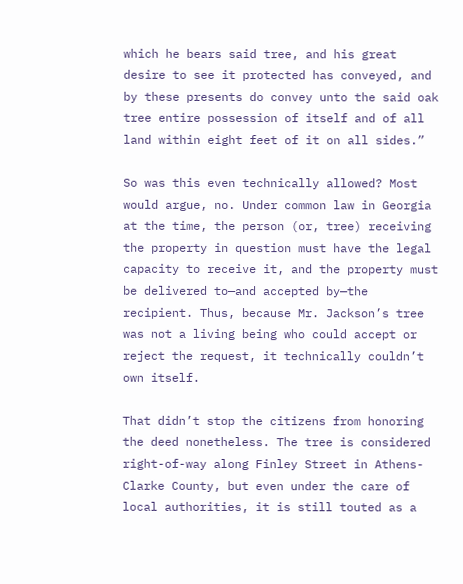which he bears said tree, and his great desire to see it protected has conveyed, and by these presents do convey unto the said oak tree entire possession of itself and of all land within eight feet of it on all sides.”

So was this even technically allowed? Most would argue, no. Under common law in Georgia at the time, the person (or, tree) receiving the property in question must have the legal capacity to receive it, and the property must be delivered to—and accepted by—the recipient. Thus, because Mr. Jackson’s tree was not a living being who could accept or reject the request, it technically couldn’t own itself.

That didn’t stop the citizens from honoring the deed nonetheless. The tree is considered right-of-way along Finley Street in Athens-Clarke County, but even under the care of local authorities, it is still touted as a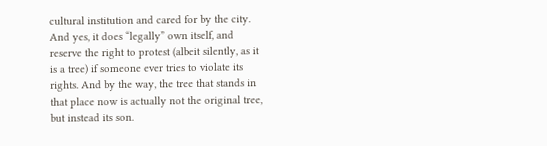cultural institution and cared for by the city. And yes, it does “legally” own itself, and reserve the right to protest (albeit silently, as it is a tree) if someone ever tries to violate its rights. And by the way, the tree that stands in that place now is actually not the original tree, but instead its son.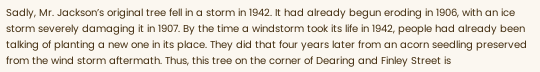Sadly, Mr. Jackson’s original tree fell in a storm in 1942. It had already begun eroding in 1906, with an ice storm severely damaging it in 1907. By the time a windstorm took its life in 1942, people had already been talking of planting a new one in its place. They did that four years later from an acorn seedling preserved from the wind storm aftermath. Thus, this tree on the corner of Dearing and Finley Street is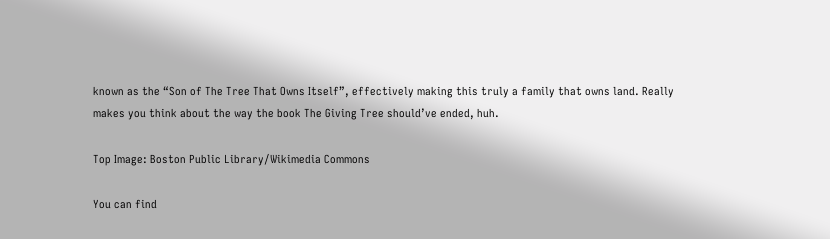known as the “Son of The Tree That Owns Itself”, effectively making this truly a family that owns land. Really makes you think about the way the book The Giving Tree should’ve ended, huh.

Top Image: Boston Public Library/Wikimedia Commons

You can find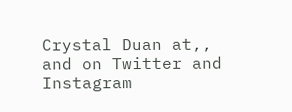Crystal Duan at,, and on Twitter and Instagram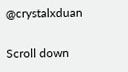@crystalxduan

Scroll down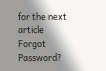for the next article
Forgot Password?